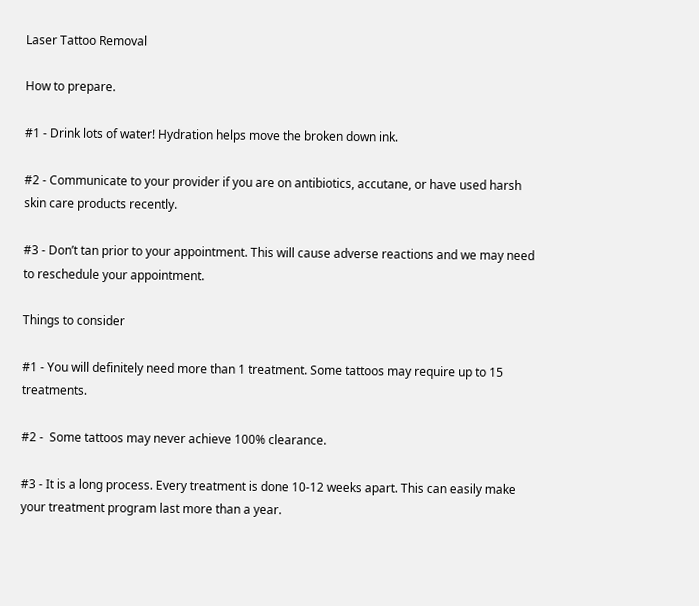Laser Tattoo Removal

How to prepare.

#1 - Drink lots of water! Hydration helps move the broken down ink.

#2 - Communicate to your provider if you are on antibiotics, accutane, or have used harsh skin care products recently.

#3 - Don’t tan prior to your appointment. This will cause adverse reactions and we may need to reschedule your appointment.

Things to consider

#1 - You will definitely need more than 1 treatment. Some tattoos may require up to 15 treatments.

#2 -  Some tattoos may never achieve 100% clearance.

#3 - It is a long process. Every treatment is done 10-12 weeks apart. This can easily make your treatment program last more than a year.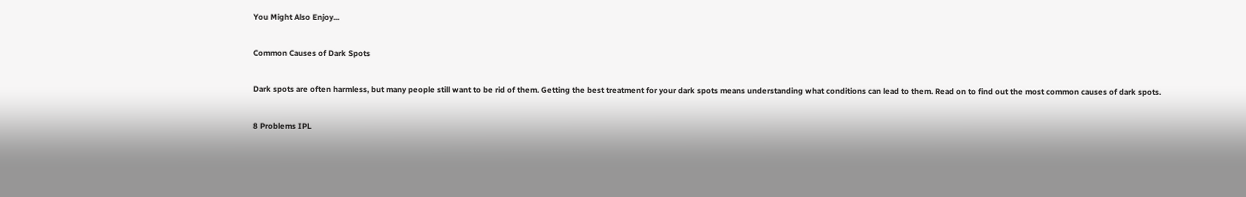You Might Also Enjoy...

Common Causes of Dark Spots

Dark spots are often harmless, but many people still want to be rid of them. Getting the best treatment for your dark spots means understanding what conditions can lead to them. Read on to find out the most common causes of dark spots.

8 Problems IPL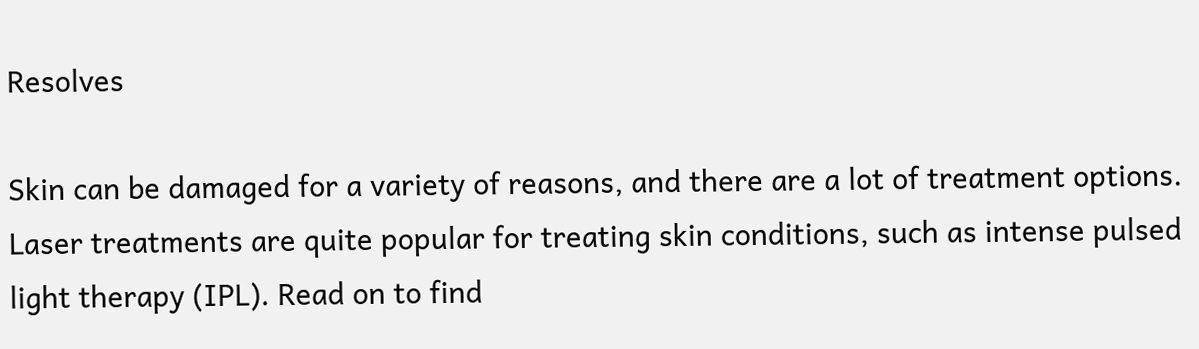Resolves

Skin can be damaged for a variety of reasons, and there are a lot of treatment options. Laser treatments are quite popular for treating skin conditions, such as intense pulsed light therapy (IPL). Read on to find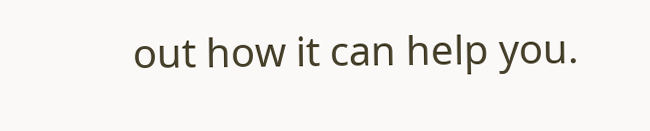out how it can help you.